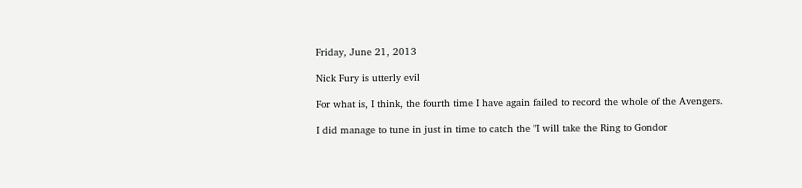Friday, June 21, 2013

Nick Fury is utterly evil

For what is, I think, the fourth time I have again failed to record the whole of the Avengers.

I did manage to tune in just in time to catch the "I will take the Ring to Gondor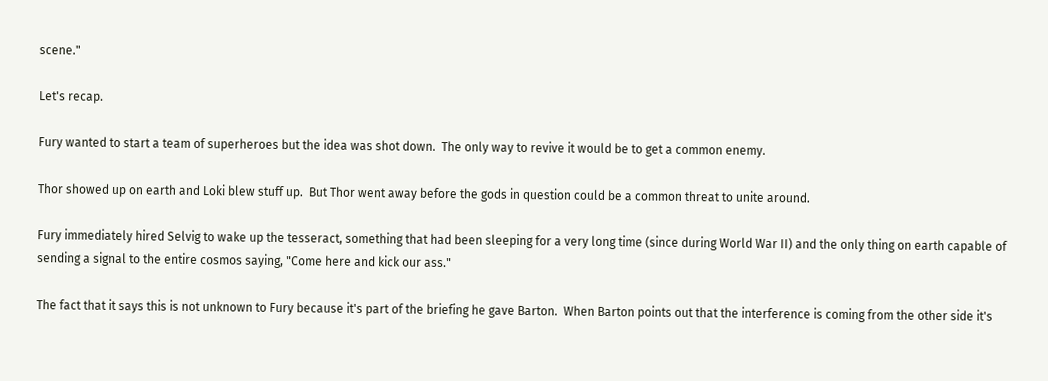scene."

Let's recap.

Fury wanted to start a team of superheroes but the idea was shot down.  The only way to revive it would be to get a common enemy.

Thor showed up on earth and Loki blew stuff up.  But Thor went away before the gods in question could be a common threat to unite around.

Fury immediately hired Selvig to wake up the tesseract, something that had been sleeping for a very long time (since during World War II) and the only thing on earth capable of sending a signal to the entire cosmos saying, "Come here and kick our ass."

The fact that it says this is not unknown to Fury because it's part of the briefing he gave Barton.  When Barton points out that the interference is coming from the other side it's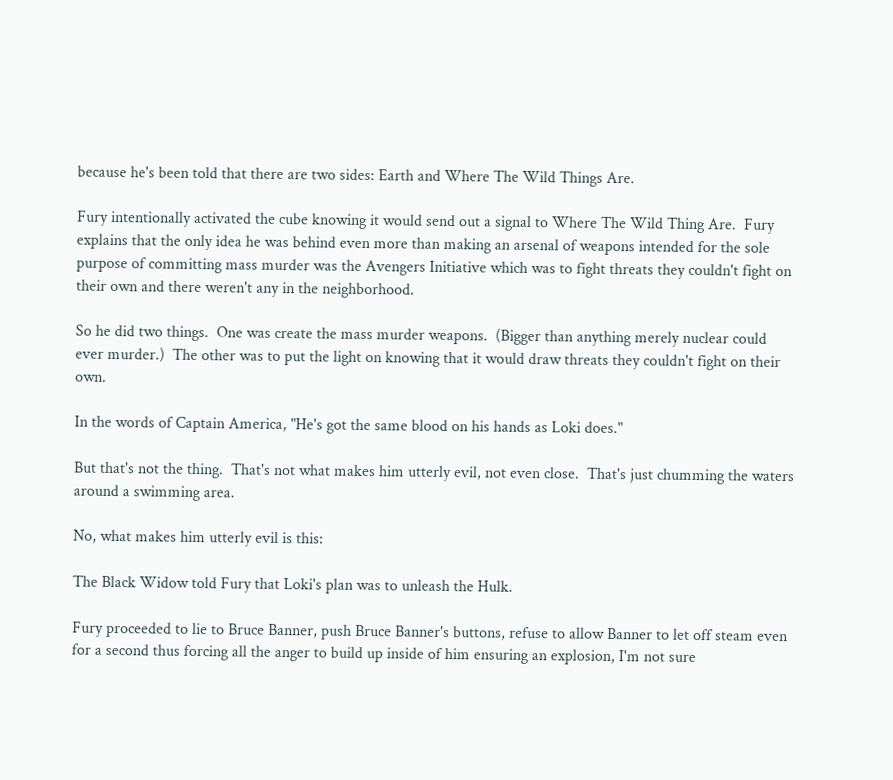because he's been told that there are two sides: Earth and Where The Wild Things Are.

Fury intentionally activated the cube knowing it would send out a signal to Where The Wild Thing Are.  Fury explains that the only idea he was behind even more than making an arsenal of weapons intended for the sole purpose of committing mass murder was the Avengers Initiative which was to fight threats they couldn't fight on their own and there weren't any in the neighborhood.

So he did two things.  One was create the mass murder weapons.  (Bigger than anything merely nuclear could ever murder.)  The other was to put the light on knowing that it would draw threats they couldn't fight on their own.

In the words of Captain America, "He's got the same blood on his hands as Loki does."

But that's not the thing.  That's not what makes him utterly evil, not even close.  That's just chumming the waters around a swimming area.

No, what makes him utterly evil is this:

The Black Widow told Fury that Loki's plan was to unleash the Hulk.

Fury proceeded to lie to Bruce Banner, push Bruce Banner's buttons, refuse to allow Banner to let off steam even for a second thus forcing all the anger to build up inside of him ensuring an explosion, I'm not sure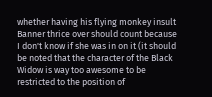whether having his flying monkey insult Banner thrice over should count because I don't know if she was in on it (it should be noted that the character of the Black Widow is way too awesome to be restricted to the position of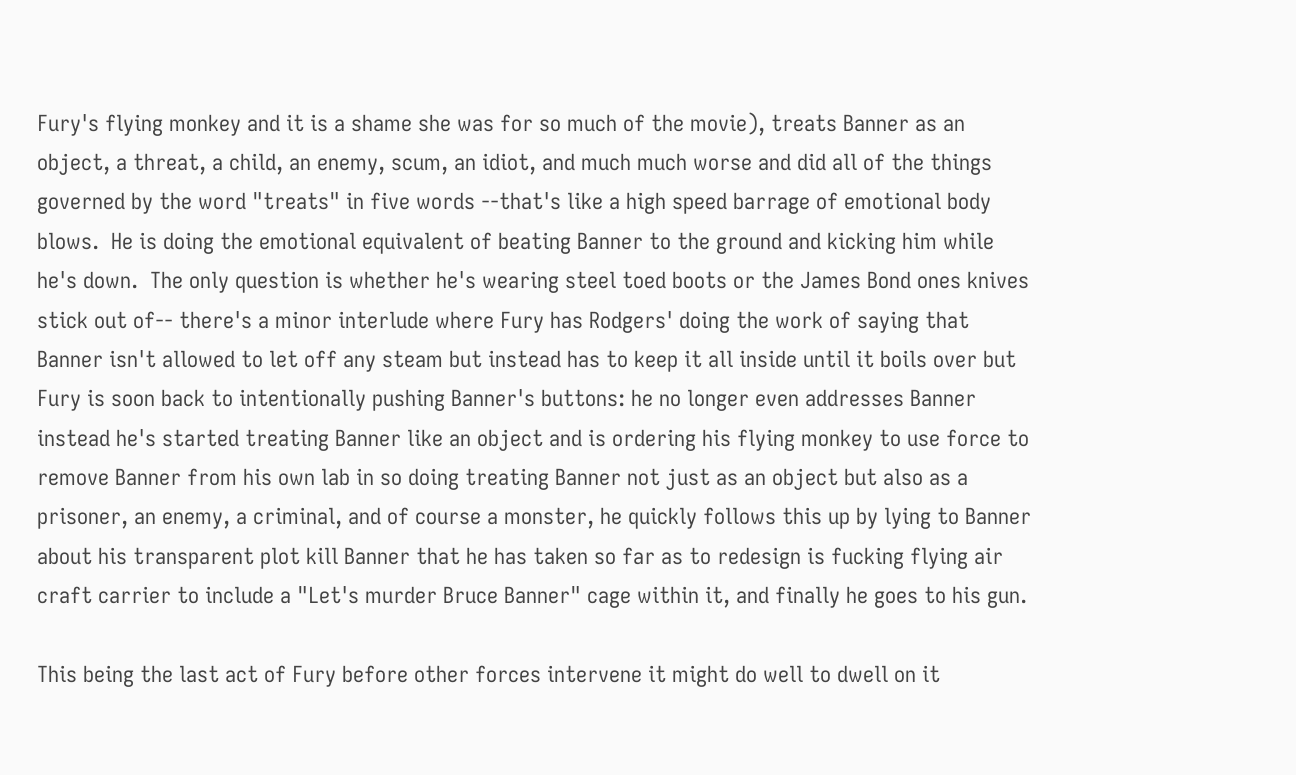Fury's flying monkey and it is a shame she was for so much of the movie), treats Banner as an object, a threat, a child, an enemy, scum, an idiot, and much much worse and did all of the things governed by the word "treats" in five words --that's like a high speed barrage of emotional body blows.  He is doing the emotional equivalent of beating Banner to the ground and kicking him while he's down.  The only question is whether he's wearing steel toed boots or the James Bond ones knives stick out of-- there's a minor interlude where Fury has Rodgers' doing the work of saying that Banner isn't allowed to let off any steam but instead has to keep it all inside until it boils over but Fury is soon back to intentionally pushing Banner's buttons: he no longer even addresses Banner instead he's started treating Banner like an object and is ordering his flying monkey to use force to remove Banner from his own lab in so doing treating Banner not just as an object but also as a prisoner, an enemy, a criminal, and of course a monster, he quickly follows this up by lying to Banner about his transparent plot kill Banner that he has taken so far as to redesign is fucking flying air craft carrier to include a "Let's murder Bruce Banner" cage within it, and finally he goes to his gun.

This being the last act of Fury before other forces intervene it might do well to dwell on it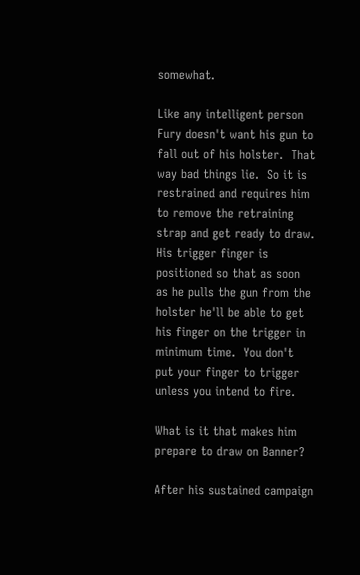somewhat.

Like any intelligent person Fury doesn't want his gun to fall out of his holster.  That way bad things lie.  So it is restrained and requires him to remove the retraining strap and get ready to draw.  His trigger finger is positioned so that as soon as he pulls the gun from the holster he'll be able to get his finger on the trigger in minimum time.  You don't put your finger to trigger unless you intend to fire.

What is it that makes him prepare to draw on Banner?

After his sustained campaign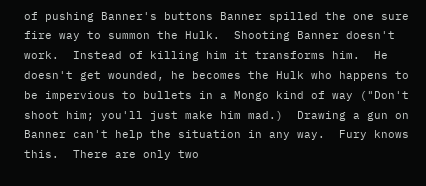of pushing Banner's buttons Banner spilled the one sure fire way to summon the Hulk.  Shooting Banner doesn't work.  Instead of killing him it transforms him.  He doesn't get wounded, he becomes the Hulk who happens to be impervious to bullets in a Mongo kind of way ("Don't shoot him; you'll just make him mad.)  Drawing a gun on Banner can't help the situation in any way.  Fury knows this.  There are only two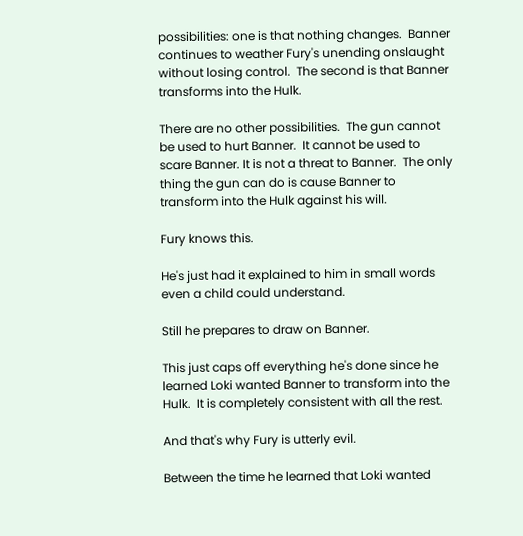possibilities: one is that nothing changes.  Banner continues to weather Fury's unending onslaught without losing control.  The second is that Banner transforms into the Hulk.

There are no other possibilities.  The gun cannot be used to hurt Banner.  It cannot be used to scare Banner. It is not a threat to Banner.  The only thing the gun can do is cause Banner to transform into the Hulk against his will.

Fury knows this.

He's just had it explained to him in small words even a child could understand.

Still he prepares to draw on Banner.

This just caps off everything he's done since he learned Loki wanted Banner to transform into the Hulk.  It is completely consistent with all the rest.

And that's why Fury is utterly evil.

Between the time he learned that Loki wanted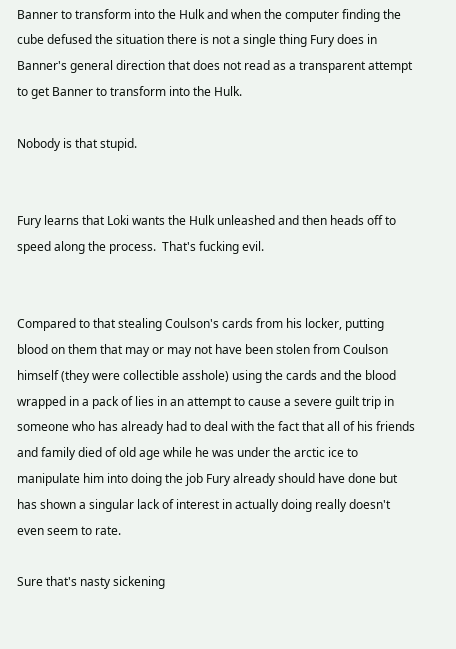Banner to transform into the Hulk and when the computer finding the cube defused the situation there is not a single thing Fury does in Banner's general direction that does not read as a transparent attempt to get Banner to transform into the Hulk.

Nobody is that stupid.


Fury learns that Loki wants the Hulk unleashed and then heads off to speed along the process.  That's fucking evil.


Compared to that stealing Coulson's cards from his locker, putting blood on them that may or may not have been stolen from Coulson himself (they were collectible asshole) using the cards and the blood wrapped in a pack of lies in an attempt to cause a severe guilt trip in someone who has already had to deal with the fact that all of his friends and family died of old age while he was under the arctic ice to manipulate him into doing the job Fury already should have done but has shown a singular lack of interest in actually doing really doesn't even seem to rate.

Sure that's nasty sickening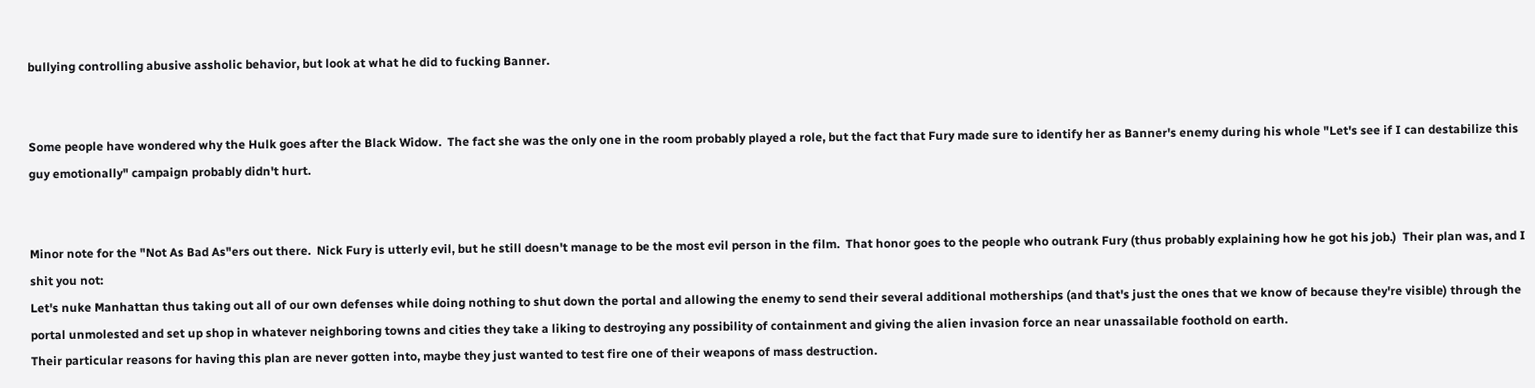bullying controlling abusive assholic behavior, but look at what he did to fucking Banner.


Some people have wondered why the Hulk goes after the Black Widow.  The fact she was the only one in the room probably played a role, but the fact that Fury made sure to identify her as Banner's enemy during his whole "Let's see if I can destabilize this guy emotionally" campaign probably didn't hurt.


Minor note for the "Not As Bad As"ers out there.  Nick Fury is utterly evil, but he still doesn't manage to be the most evil person in the film.  That honor goes to the people who outrank Fury (thus probably explaining how he got his job.)  Their plan was, and I shit you not:
Let's nuke Manhattan thus taking out all of our own defenses while doing nothing to shut down the portal and allowing the enemy to send their several additional motherships (and that's just the ones that we know of because they're visible) through the portal unmolested and set up shop in whatever neighboring towns and cities they take a liking to destroying any possibility of containment and giving the alien invasion force an near unassailable foothold on earth.
Their particular reasons for having this plan are never gotten into, maybe they just wanted to test fire one of their weapons of mass destruction.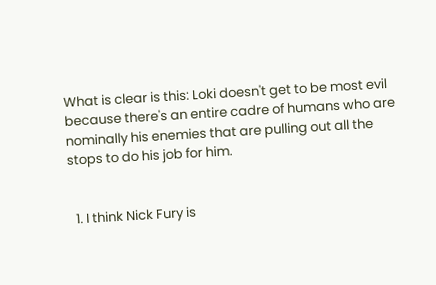What is clear is this: Loki doesn't get to be most evil because there's an entire cadre of humans who are nominally his enemies that are pulling out all the stops to do his job for him.


  1. I think Nick Fury is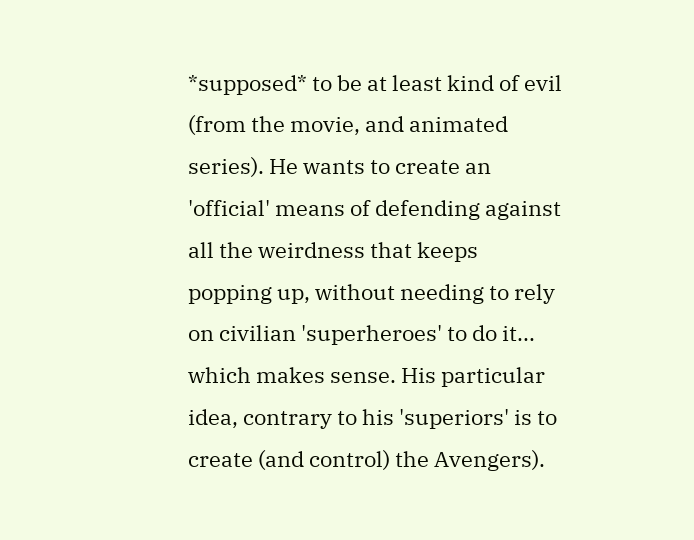*supposed* to be at least kind of evil (from the movie, and animated series). He wants to create an 'official' means of defending against all the weirdness that keeps popping up, without needing to rely on civilian 'superheroes' to do it... which makes sense. His particular idea, contrary to his 'superiors' is to create (and control) the Avengers).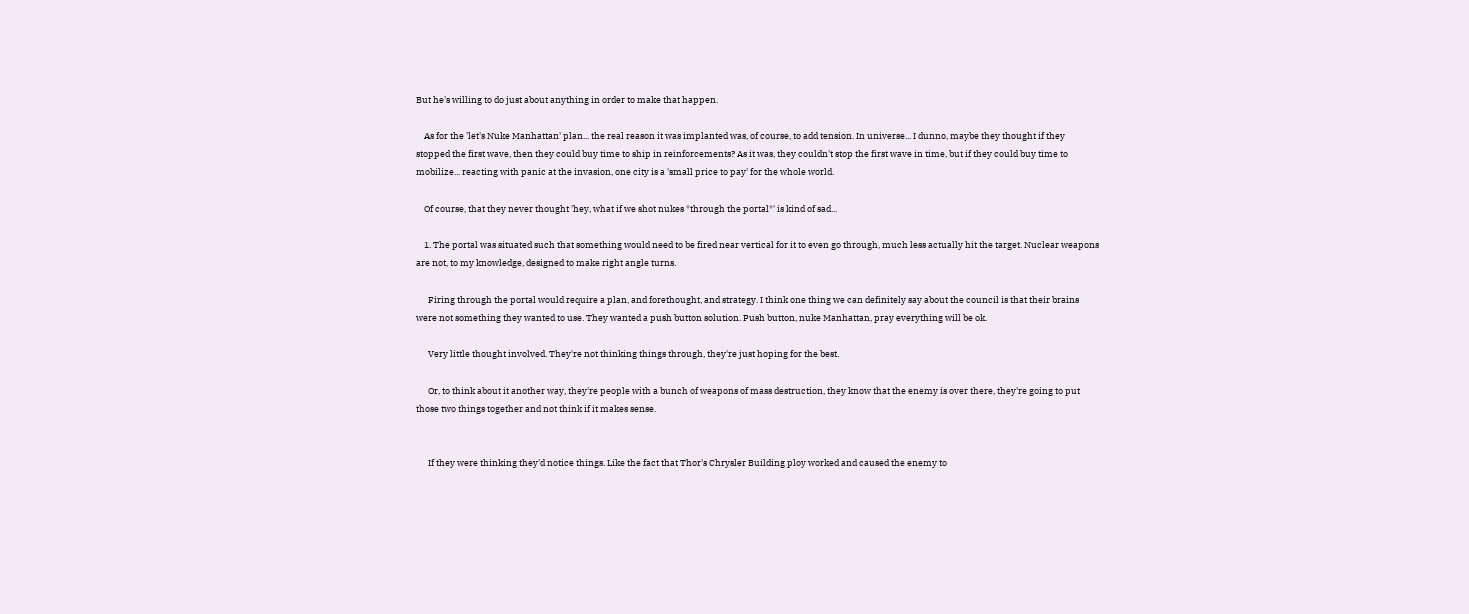But he's willing to do just about anything in order to make that happen.

    As for the 'let's Nuke Manhattan' plan... the real reason it was implanted was, of course, to add tension. In universe... I dunno, maybe they thought if they stopped the first wave, then they could buy time to ship in reinforcements? As it was, they couldn't stop the first wave in time, but if they could buy time to mobilize... reacting with panic at the invasion, one city is a 'small price to pay' for the whole world.

    Of course, that they never thought 'hey, what if we shot nukes *through the portal*' is kind of sad...

    1. The portal was situated such that something would need to be fired near vertical for it to even go through, much less actually hit the target. Nuclear weapons are not, to my knowledge, designed to make right angle turns.

      Firing through the portal would require a plan, and forethought, and strategy. I think one thing we can definitely say about the council is that their brains were not something they wanted to use. They wanted a push button solution. Push button, nuke Manhattan, pray everything will be ok.

      Very little thought involved. They're not thinking things through, they're just hoping for the best.

      Or, to think about it another way, they're people with a bunch of weapons of mass destruction, they know that the enemy is over there, they're going to put those two things together and not think if it makes sense.


      If they were thinking they'd notice things. Like the fact that Thor's Chrysler Building ploy worked and caused the enemy to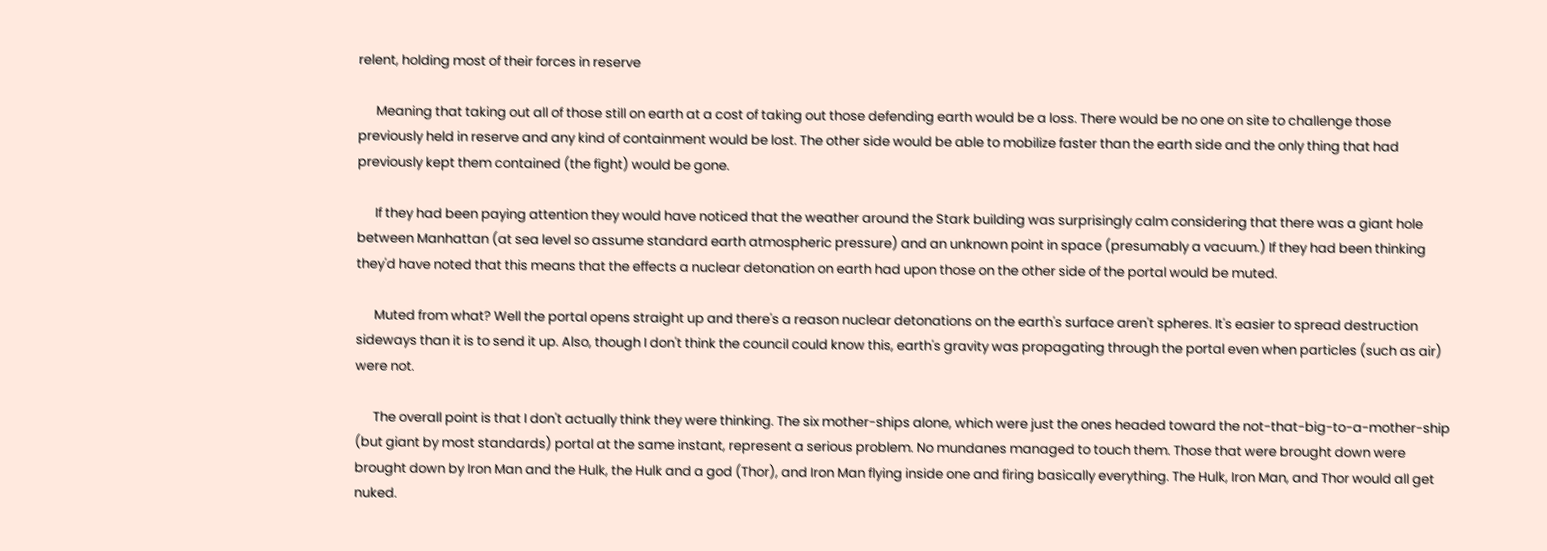relent, holding most of their forces in reserve

      Meaning that taking out all of those still on earth at a cost of taking out those defending earth would be a loss. There would be no one on site to challenge those previously held in reserve and any kind of containment would be lost. The other side would be able to mobilize faster than the earth side and the only thing that had previously kept them contained (the fight) would be gone.

      If they had been paying attention they would have noticed that the weather around the Stark building was surprisingly calm considering that there was a giant hole between Manhattan (at sea level so assume standard earth atmospheric pressure) and an unknown point in space (presumably a vacuum.) If they had been thinking they'd have noted that this means that the effects a nuclear detonation on earth had upon those on the other side of the portal would be muted.

      Muted from what? Well the portal opens straight up and there's a reason nuclear detonations on the earth's surface aren't spheres. It's easier to spread destruction sideways than it is to send it up. Also, though I don't think the council could know this, earth's gravity was propagating through the portal even when particles (such as air) were not.

      The overall point is that I don't actually think they were thinking. The six mother-ships alone, which were just the ones headed toward the not-that-big-to-a-mother-ship (but giant by most standards) portal at the same instant, represent a serious problem. No mundanes managed to touch them. Those that were brought down were brought down by Iron Man and the Hulk, the Hulk and a god (Thor), and Iron Man flying inside one and firing basically everything. The Hulk, Iron Man, and Thor would all get nuked.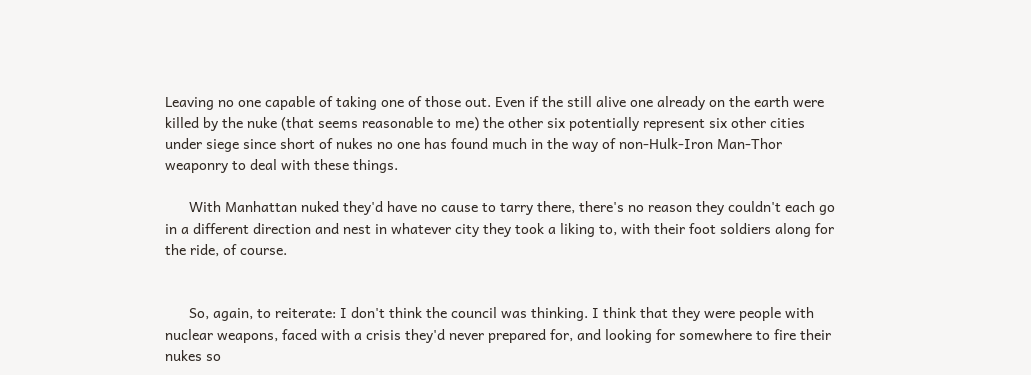Leaving no one capable of taking one of those out. Even if the still alive one already on the earth were killed by the nuke (that seems reasonable to me) the other six potentially represent six other cities under siege since short of nukes no one has found much in the way of non-Hulk-Iron Man-Thor weaponry to deal with these things.

      With Manhattan nuked they'd have no cause to tarry there, there's no reason they couldn't each go in a different direction and nest in whatever city they took a liking to, with their foot soldiers along for the ride, of course.


      So, again, to reiterate: I don't think the council was thinking. I think that they were people with nuclear weapons, faced with a crisis they'd never prepared for, and looking for somewhere to fire their nukes so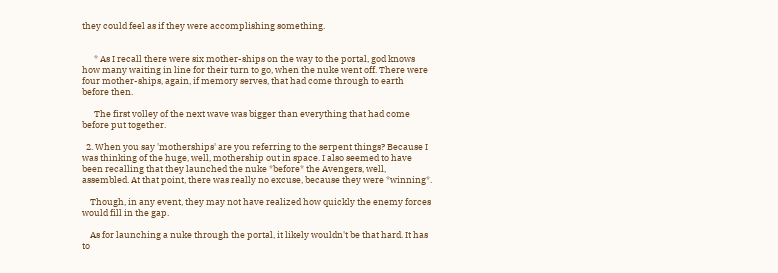they could feel as if they were accomplishing something.


      * As I recall there were six mother-ships on the way to the portal, god knows how many waiting in line for their turn to go, when the nuke went off. There were four mother-ships, again, if memory serves, that had come through to earth before then.

      The first volley of the next wave was bigger than everything that had come before put together.

  2. When you say 'motherships' are you referring to the serpent things? Because I was thinking of the huge, well, mothership out in space. I also seemed to have been recalling that they launched the nuke *before* the Avengers, well, assembled. At that point, there was really no excuse, because they were *winning*.

    Though, in any event, they may not have realized how quickly the enemy forces would fill in the gap.

    As for launching a nuke through the portal, it likely wouldn't be that hard. It has to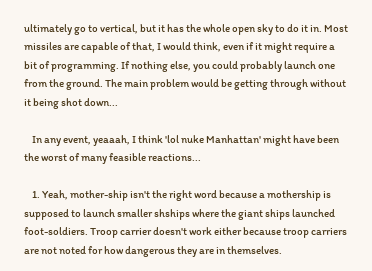ultimately go to vertical, but it has the whole open sky to do it in. Most missiles are capable of that, I would think, even if it might require a bit of programming. If nothing else, you could probably launch one from the ground. The main problem would be getting through without it being shot down...

    In any event, yeaaah, I think 'lol nuke Manhattan' might have been the worst of many feasible reactions...

    1. Yeah, mother-ship isn't the right word because a mothership is supposed to launch smaller shships where the giant ships launched foot-soldiers. Troop carrier doesn't work either because troop carriers are not noted for how dangerous they are in themselves.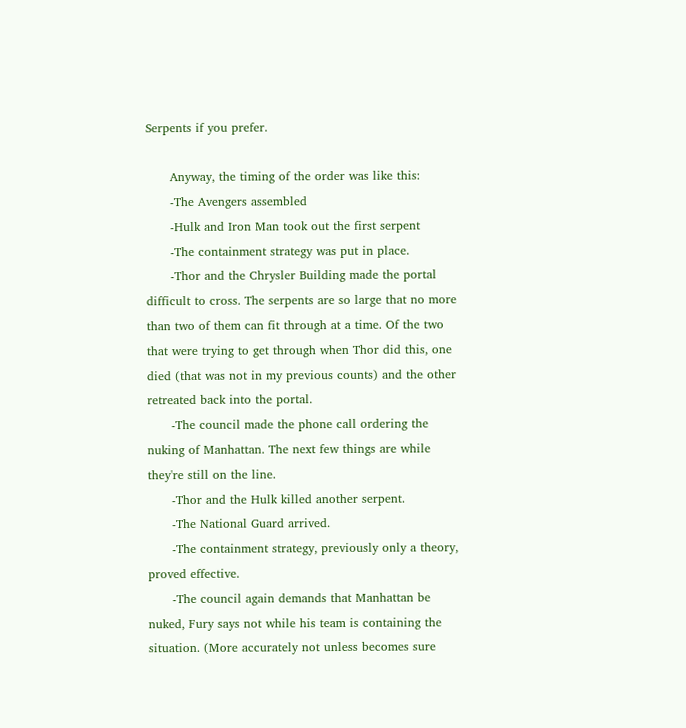Serpents if you prefer.

      Anyway, the timing of the order was like this:
      -The Avengers assembled
      -Hulk and Iron Man took out the first serpent
      -The containment strategy was put in place.
      -Thor and the Chrysler Building made the portal difficult to cross. The serpents are so large that no more than two of them can fit through at a time. Of the two that were trying to get through when Thor did this, one died (that was not in my previous counts) and the other retreated back into the portal.
      -The council made the phone call ordering the nuking of Manhattan. The next few things are while they're still on the line.
      -Thor and the Hulk killed another serpent.
      -The National Guard arrived.
      -The containment strategy, previously only a theory, proved effective.
      -The council again demands that Manhattan be nuked, Fury says not while his team is containing the situation. (More accurately not unless becomes sure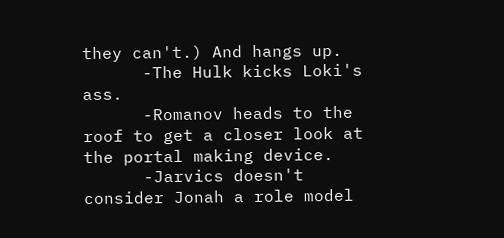they can't.) And hangs up.
      -The Hulk kicks Loki's ass.
      -Romanov heads to the roof to get a closer look at the portal making device.
      -Jarvics doesn't consider Jonah a role model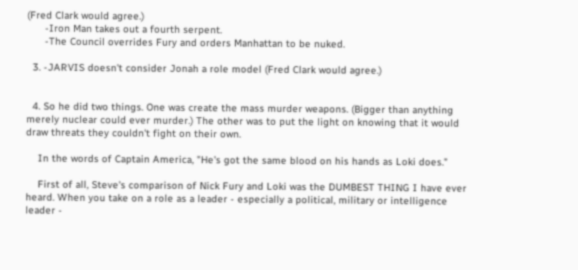(Fred Clark would agree.)
      -Iron Man takes out a fourth serpent.
      -The Council overrides Fury and orders Manhattan to be nuked.

  3. -JARVIS doesn't consider Jonah a role model (Fred Clark would agree.)


  4. So he did two things. One was create the mass murder weapons. (Bigger than anything merely nuclear could ever murder.) The other was to put the light on knowing that it would draw threats they couldn't fight on their own.

    In the words of Captain America, "He's got the same blood on his hands as Loki does."

    First of all, Steve's comparison of Nick Fury and Loki was the DUMBEST THING I have ever heard. When you take on a role as a leader - especially a political, military or intelligence leader -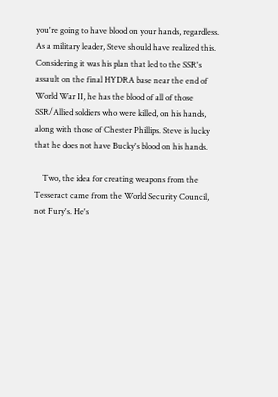you're going to have blood on your hands, regardless. As a military leader, Steve should have realized this. Considering it was his plan that led to the SSR's assault on the final HYDRA base near the end of World War II, he has the blood of all of those SSR/Allied soldiers who were killed, on his hands, along with those of Chester Phillips. Steve is lucky that he does not have Bucky's blood on his hands.

    Two, the idea for creating weapons from the Tesseract came from the World Security Council, not Fury's. He's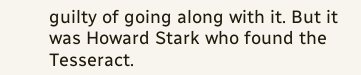guilty of going along with it. But it was Howard Stark who found the Tesseract.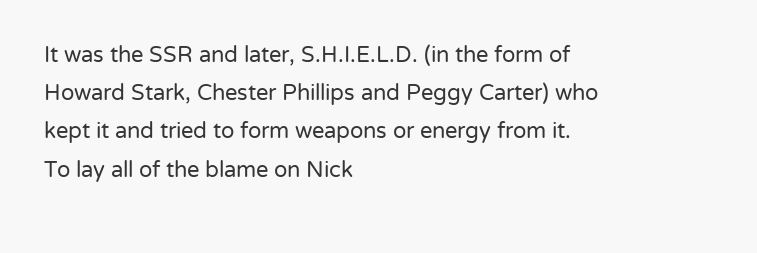It was the SSR and later, S.H.I.E.L.D. (in the form of Howard Stark, Chester Phillips and Peggy Carter) who kept it and tried to form weapons or energy from it. To lay all of the blame on Nick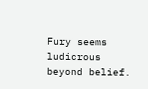Fury seems ludicrous beyond belief.